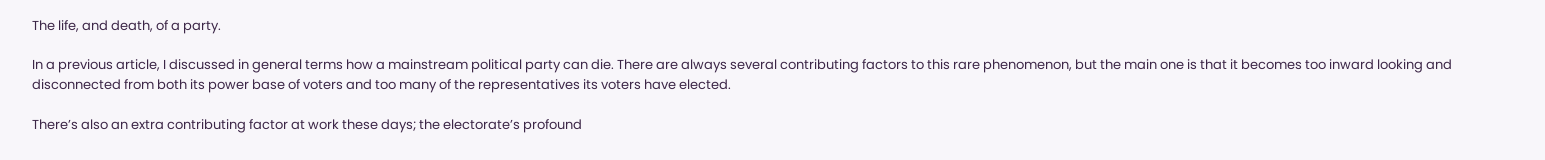The life, and death, of a party.

In a previous article, I discussed in general terms how a mainstream political party can die. There are always several contributing factors to this rare phenomenon, but the main one is that it becomes too inward looking and disconnected from both its power base of voters and too many of the representatives its voters have elected.

There’s also an extra contributing factor at work these days; the electorate’s profound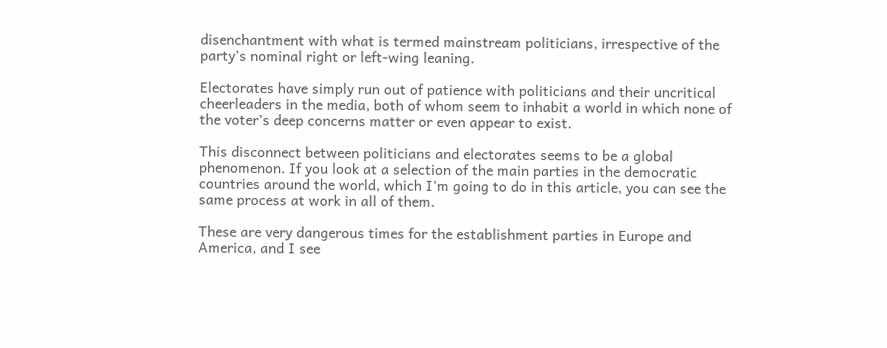disenchantment with what is termed mainstream politicians, irrespective of the party’s nominal right or left-wing leaning.

Electorates have simply run out of patience with politicians and their uncritical cheerleaders in the media, both of whom seem to inhabit a world in which none of the voter’s deep concerns matter or even appear to exist.

This disconnect between politicians and electorates seems to be a global phenomenon. If you look at a selection of the main parties in the democratic countries around the world, which I’m going to do in this article, you can see the same process at work in all of them.

These are very dangerous times for the establishment parties in Europe and America, and I see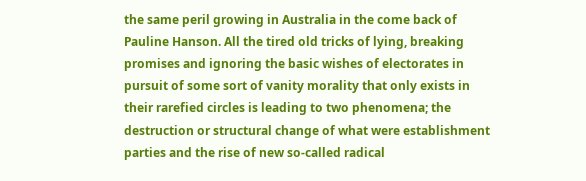the same peril growing in Australia in the come back of Pauline Hanson. All the tired old tricks of lying, breaking promises and ignoring the basic wishes of electorates in pursuit of some sort of vanity morality that only exists in their rarefied circles is leading to two phenomena; the destruction or structural change of what were establishment parties and the rise of new so-called radical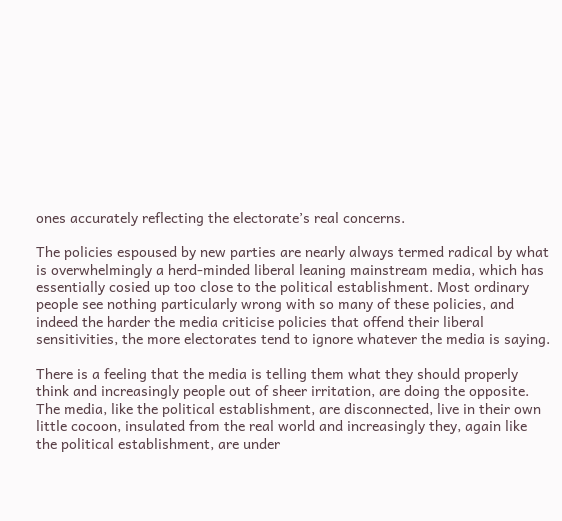ones accurately reflecting the electorate’s real concerns.

The policies espoused by new parties are nearly always termed radical by what is overwhelmingly a herd-minded liberal leaning mainstream media, which has essentially cosied up too close to the political establishment. Most ordinary people see nothing particularly wrong with so many of these policies, and indeed the harder the media criticise policies that offend their liberal sensitivities, the more electorates tend to ignore whatever the media is saying.

There is a feeling that the media is telling them what they should properly think and increasingly people out of sheer irritation, are doing the opposite. The media, like the political establishment, are disconnected, live in their own little cocoon, insulated from the real world and increasingly they, again like the political establishment, are under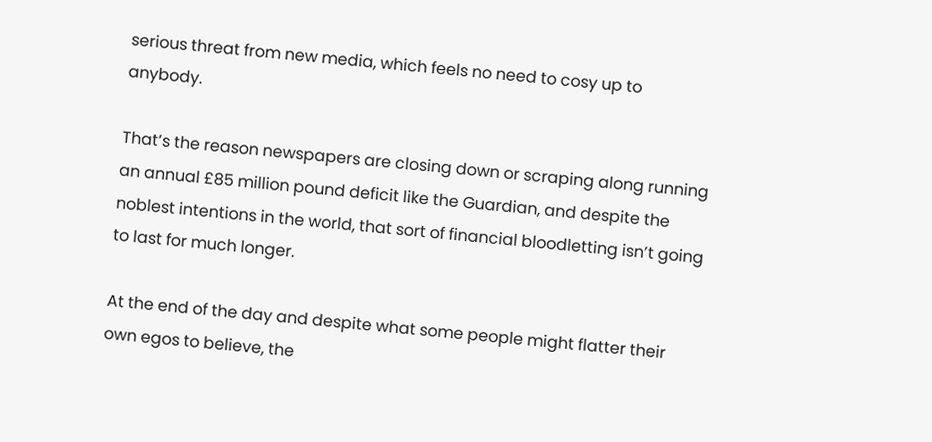serious threat from new media, which feels no need to cosy up to anybody.

That’s the reason newspapers are closing down or scraping along running an annual £85 million pound deficit like the Guardian, and despite the noblest intentions in the world, that sort of financial bloodletting isn’t going to last for much longer.

At the end of the day and despite what some people might flatter their own egos to believe, the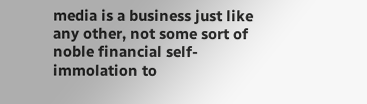media is a business just like any other, not some sort of noble financial self-immolation to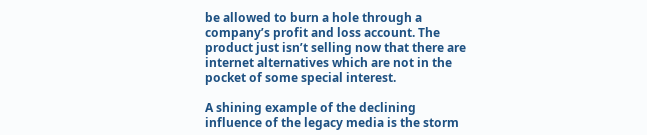be allowed to burn a hole through a company’s profit and loss account. The product just isn’t selling now that there are internet alternatives which are not in the pocket of some special interest.

A shining example of the declining influence of the legacy media is the storm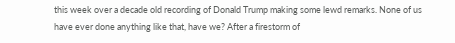this week over a decade old recording of Donald Trump making some lewd remarks. None of us have ever done anything like that, have we? After a firestorm of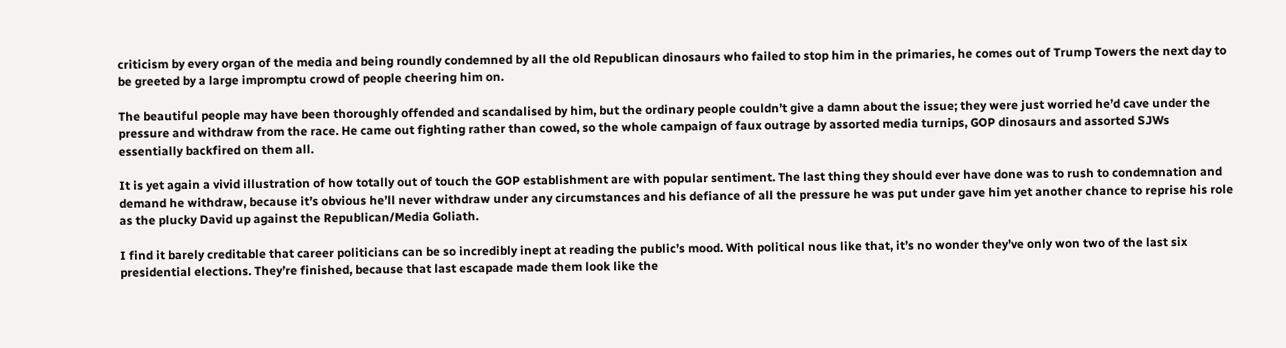criticism by every organ of the media and being roundly condemned by all the old Republican dinosaurs who failed to stop him in the primaries, he comes out of Trump Towers the next day to be greeted by a large impromptu crowd of people cheering him on.

The beautiful people may have been thoroughly offended and scandalised by him, but the ordinary people couldn’t give a damn about the issue; they were just worried he’d cave under the pressure and withdraw from the race. He came out fighting rather than cowed, so the whole campaign of faux outrage by assorted media turnips, GOP dinosaurs and assorted SJWs essentially backfired on them all.

It is yet again a vivid illustration of how totally out of touch the GOP establishment are with popular sentiment. The last thing they should ever have done was to rush to condemnation and demand he withdraw, because it’s obvious he’ll never withdraw under any circumstances and his defiance of all the pressure he was put under gave him yet another chance to reprise his role as the plucky David up against the Republican/Media Goliath.

I find it barely creditable that career politicians can be so incredibly inept at reading the public’s mood. With political nous like that, it’s no wonder they’ve only won two of the last six presidential elections. They’re finished, because that last escapade made them look like the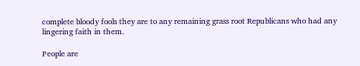complete bloody fools they are to any remaining grass root Republicans who had any lingering faith in them.

People are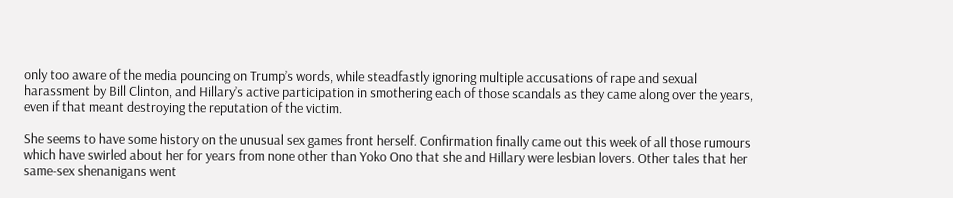only too aware of the media pouncing on Trump’s words, while steadfastly ignoring multiple accusations of rape and sexual harassment by Bill Clinton, and Hillary’s active participation in smothering each of those scandals as they came along over the years, even if that meant destroying the reputation of the victim.

She seems to have some history on the unusual sex games front herself. Confirmation finally came out this week of all those rumours which have swirled about her for years from none other than Yoko Ono that she and Hillary were lesbian lovers. Other tales that her same-sex shenanigans went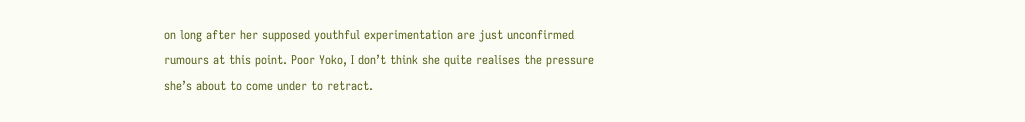on long after her supposed youthful experimentation are just unconfirmed rumours at this point. Poor Yoko, I don’t think she quite realises the pressure she’s about to come under to retract.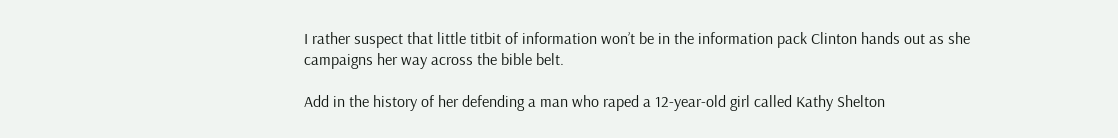I rather suspect that little titbit of information won’t be in the information pack Clinton hands out as she campaigns her way across the bible belt.

Add in the history of her defending a man who raped a 12-year-old girl called Kathy Shelton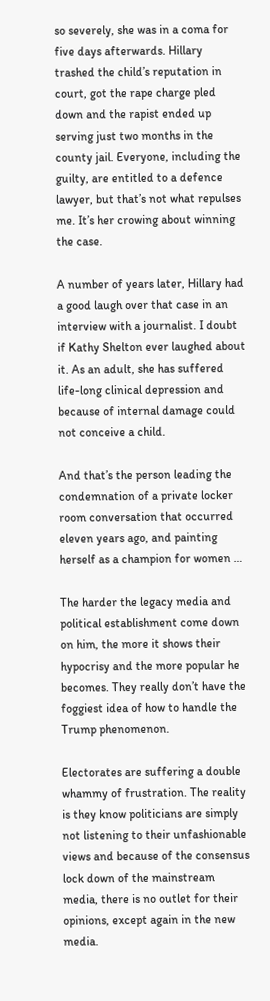so severely, she was in a coma for five days afterwards. Hillary trashed the child’s reputation in court, got the rape charge pled down and the rapist ended up serving just two months in the county jail. Everyone, including the guilty, are entitled to a defence lawyer, but that’s not what repulses me. It’s her crowing about winning the case.

A number of years later, Hillary had a good laugh over that case in an interview with a journalist. I doubt if Kathy Shelton ever laughed about it. As an adult, she has suffered life-long clinical depression and because of internal damage could not conceive a child.

And that’s the person leading the condemnation of a private locker room conversation that occurred eleven years ago, and painting herself as a champion for women …

The harder the legacy media and political establishment come down on him, the more it shows their hypocrisy and the more popular he becomes. They really don’t have the foggiest idea of how to handle the Trump phenomenon.

Electorates are suffering a double whammy of frustration. The reality is they know politicians are simply not listening to their unfashionable views and because of the consensus lock down of the mainstream media, there is no outlet for their opinions, except again in the new media.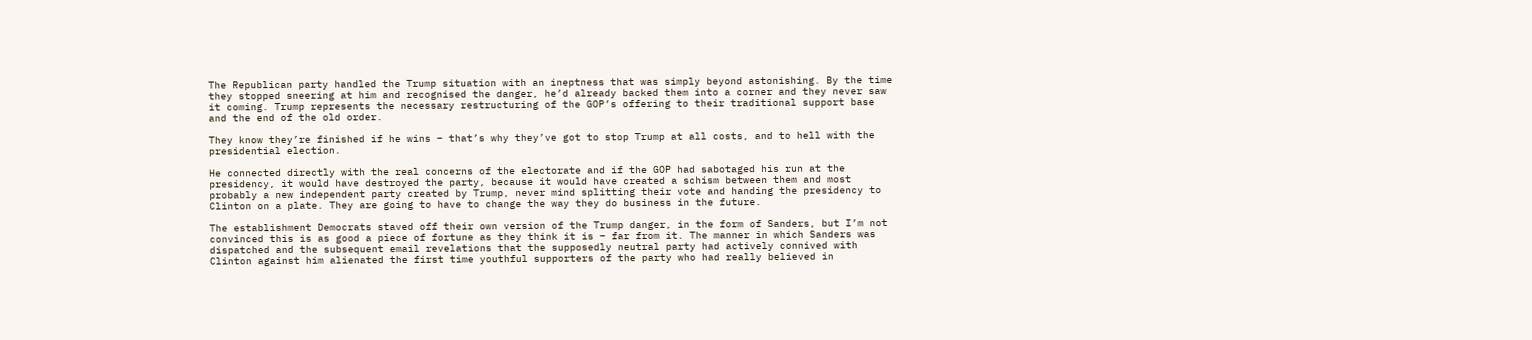The Republican party handled the Trump situation with an ineptness that was simply beyond astonishing. By the time they stopped sneering at him and recognised the danger, he’d already backed them into a corner and they never saw it coming. Trump represents the necessary restructuring of the GOP’s offering to their traditional support base and the end of the old order.

They know they’re finished if he wins – that’s why they’ve got to stop Trump at all costs, and to hell with the presidential election.

He connected directly with the real concerns of the electorate and if the GOP had sabotaged his run at the presidency, it would have destroyed the party, because it would have created a schism between them and most probably a new independent party created by Trump, never mind splitting their vote and handing the presidency to Clinton on a plate. They are going to have to change the way they do business in the future.

The establishment Democrats staved off their own version of the Trump danger, in the form of Sanders, but I’m not convinced this is as good a piece of fortune as they think it is – far from it. The manner in which Sanders was dispatched and the subsequent email revelations that the supposedly neutral party had actively connived with Clinton against him alienated the first time youthful supporters of the party who had really believed in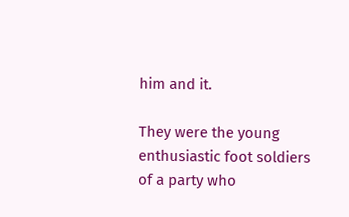him and it.

They were the young enthusiastic foot soldiers of a party who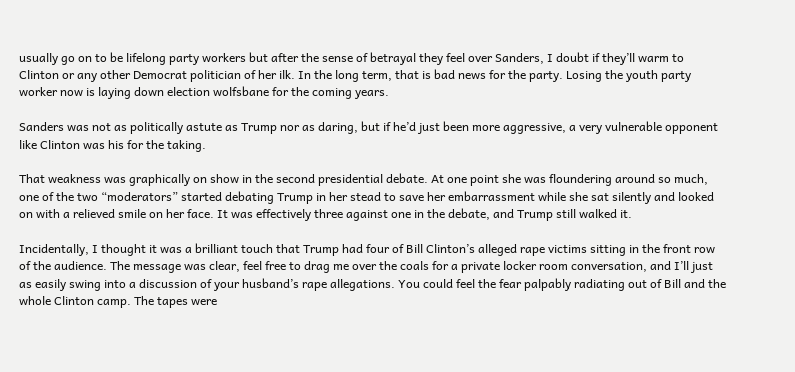usually go on to be lifelong party workers but after the sense of betrayal they feel over Sanders, I doubt if they’ll warm to Clinton or any other Democrat politician of her ilk. In the long term, that is bad news for the party. Losing the youth party worker now is laying down election wolfsbane for the coming years.

Sanders was not as politically astute as Trump nor as daring, but if he’d just been more aggressive, a very vulnerable opponent like Clinton was his for the taking.

That weakness was graphically on show in the second presidential debate. At one point she was floundering around so much, one of the two “moderators” started debating Trump in her stead to save her embarrassment while she sat silently and looked on with a relieved smile on her face. It was effectively three against one in the debate, and Trump still walked it.

Incidentally, I thought it was a brilliant touch that Trump had four of Bill Clinton’s alleged rape victims sitting in the front row of the audience. The message was clear, feel free to drag me over the coals for a private locker room conversation, and I’ll just as easily swing into a discussion of your husband’s rape allegations. You could feel the fear palpably radiating out of Bill and the whole Clinton camp. The tapes were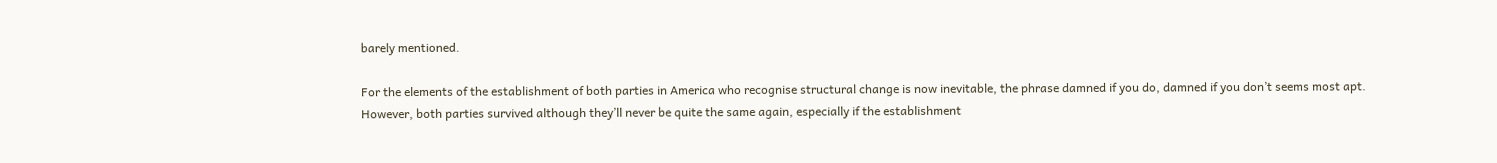barely mentioned.

For the elements of the establishment of both parties in America who recognise structural change is now inevitable, the phrase damned if you do, damned if you don’t seems most apt. However, both parties survived although they’ll never be quite the same again, especially if the establishment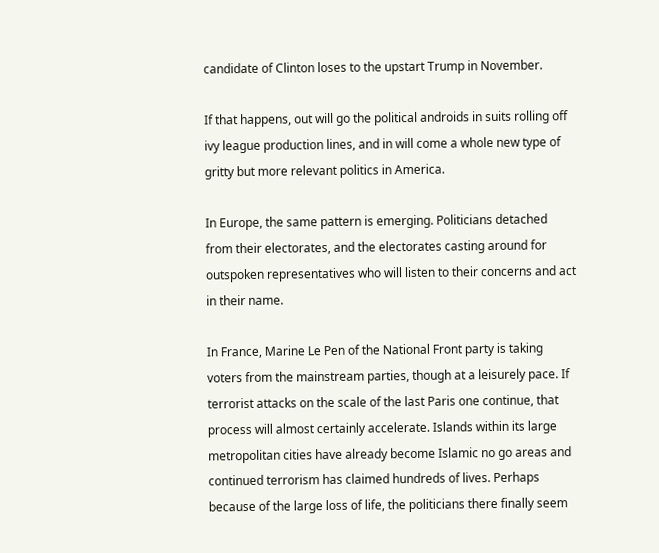candidate of Clinton loses to the upstart Trump in November.

If that happens, out will go the political androids in suits rolling off ivy league production lines, and in will come a whole new type of gritty but more relevant politics in America.

In Europe, the same pattern is emerging. Politicians detached from their electorates, and the electorates casting around for outspoken representatives who will listen to their concerns and act in their name.

In France, Marine Le Pen of the National Front party is taking voters from the mainstream parties, though at a leisurely pace. If terrorist attacks on the scale of the last Paris one continue, that process will almost certainly accelerate. Islands within its large metropolitan cities have already become Islamic no go areas and continued terrorism has claimed hundreds of lives. Perhaps because of the large loss of life, the politicians there finally seem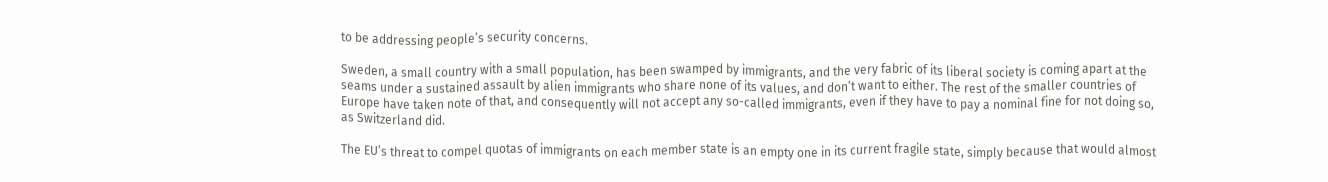to be addressing people’s security concerns.

Sweden, a small country with a small population, has been swamped by immigrants, and the very fabric of its liberal society is coming apart at the seams under a sustained assault by alien immigrants who share none of its values, and don’t want to either. The rest of the smaller countries of Europe have taken note of that, and consequently will not accept any so-called immigrants, even if they have to pay a nominal fine for not doing so, as Switzerland did.

The EU’s threat to compel quotas of immigrants on each member state is an empty one in its current fragile state, simply because that would almost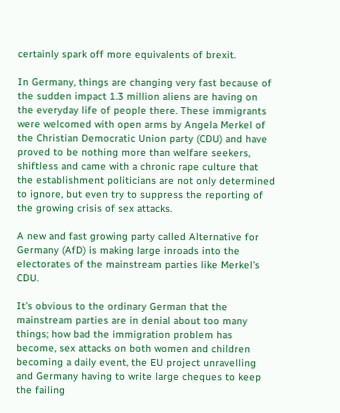certainly spark off more equivalents of brexit.

In Germany, things are changing very fast because of the sudden impact 1.3 million aliens are having on the everyday life of people there. These immigrants were welcomed with open arms by Angela Merkel of the Christian Democratic Union party (CDU) and have proved to be nothing more than welfare seekers, shiftless and came with a chronic rape culture that the establishment politicians are not only determined to ignore, but even try to suppress the reporting of the growing crisis of sex attacks.

A new and fast growing party called Alternative for Germany (AfD) is making large inroads into the electorates of the mainstream parties like Merkel’s CDU.

It’s obvious to the ordinary German that the mainstream parties are in denial about too many things; how bad the immigration problem has become, sex attacks on both women and children becoming a daily event, the EU project unravelling and Germany having to write large cheques to keep the failing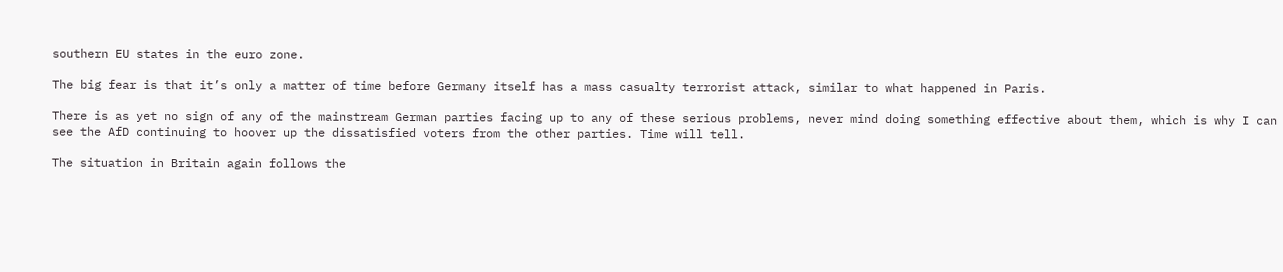southern EU states in the euro zone.

The big fear is that it’s only a matter of time before Germany itself has a mass casualty terrorist attack, similar to what happened in Paris.

There is as yet no sign of any of the mainstream German parties facing up to any of these serious problems, never mind doing something effective about them, which is why I can see the AfD continuing to hoover up the dissatisfied voters from the other parties. Time will tell.

The situation in Britain again follows the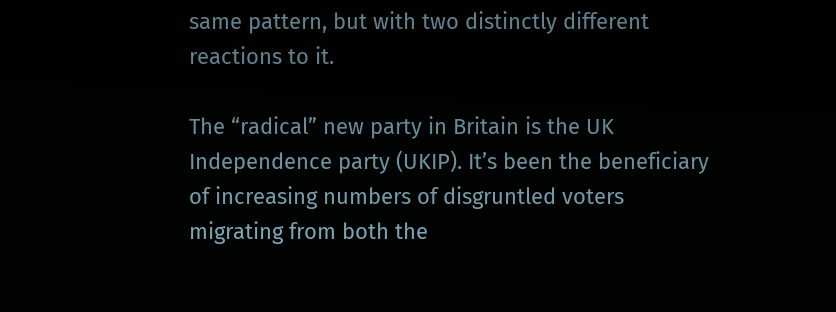same pattern, but with two distinctly different reactions to it.

The “radical” new party in Britain is the UK Independence party (UKIP). It’s been the beneficiary of increasing numbers of disgruntled voters migrating from both the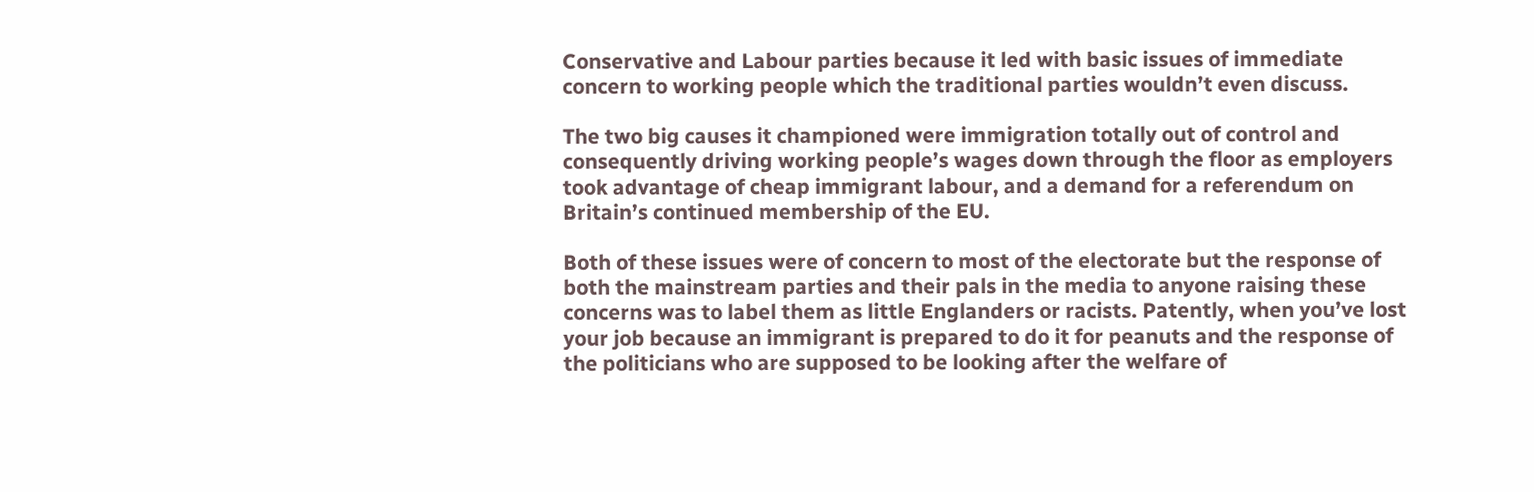Conservative and Labour parties because it led with basic issues of immediate concern to working people which the traditional parties wouldn’t even discuss.

The two big causes it championed were immigration totally out of control and consequently driving working people’s wages down through the floor as employers took advantage of cheap immigrant labour, and a demand for a referendum on Britain’s continued membership of the EU.

Both of these issues were of concern to most of the electorate but the response of both the mainstream parties and their pals in the media to anyone raising these concerns was to label them as little Englanders or racists. Patently, when you’ve lost your job because an immigrant is prepared to do it for peanuts and the response of the politicians who are supposed to be looking after the welfare of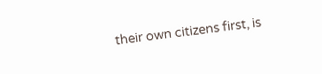their own citizens first, is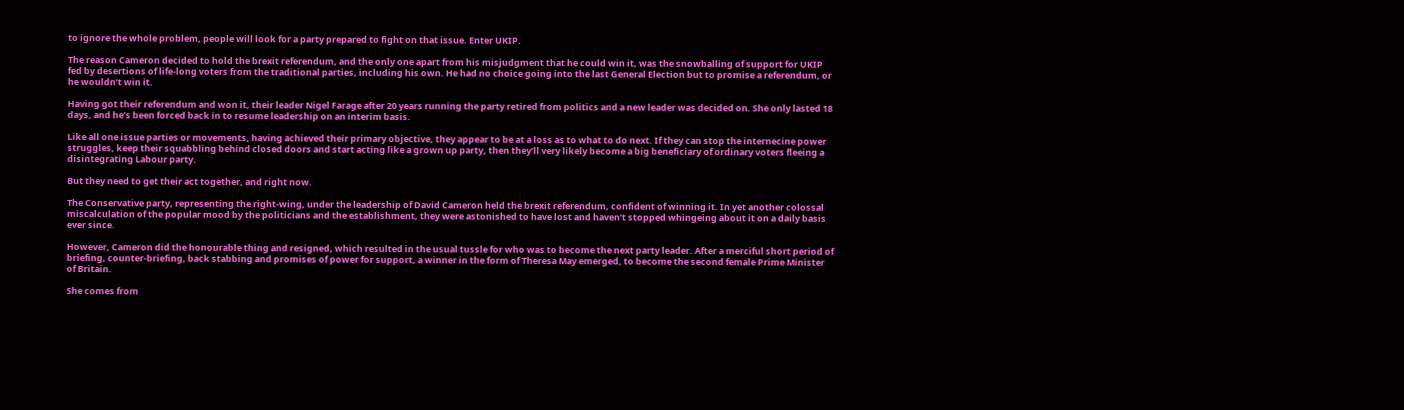to ignore the whole problem, people will look for a party prepared to fight on that issue. Enter UKIP.

The reason Cameron decided to hold the brexit referendum, and the only one apart from his misjudgment that he could win it, was the snowballing of support for UKIP fed by desertions of life-long voters from the traditional parties, including his own. He had no choice going into the last General Election but to promise a referendum, or he wouldn’t win it.

Having got their referendum and won it, their leader Nigel Farage after 20 years running the party retired from politics and a new leader was decided on. She only lasted 18 days, and he’s been forced back in to resume leadership on an interim basis.

Like all one issue parties or movements, having achieved their primary objective, they appear to be at a loss as to what to do next. If they can stop the internecine power struggles, keep their squabbling behind closed doors and start acting like a grown up party, then they’ll very likely become a big beneficiary of ordinary voters fleeing a disintegrating Labour party.

But they need to get their act together, and right now.

The Conservative party, representing the right-wing, under the leadership of David Cameron held the brexit referendum, confident of winning it. In yet another colossal miscalculation of the popular mood by the politicians and the establishment, they were astonished to have lost and haven’t stopped whingeing about it on a daily basis ever since.

However, Cameron did the honourable thing and resigned, which resulted in the usual tussle for who was to become the next party leader. After a merciful short period of briefing, counter-briefing, back stabbing and promises of power for support, a winner in the form of Theresa May emerged, to become the second female Prime Minister of Britain.

She comes from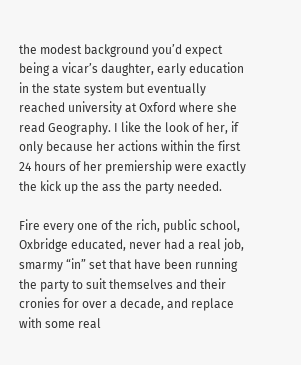the modest background you’d expect being a vicar’s daughter, early education in the state system but eventually reached university at Oxford where she read Geography. I like the look of her, if only because her actions within the first 24 hours of her premiership were exactly the kick up the ass the party needed.

Fire every one of the rich, public school, Oxbridge educated, never had a real job, smarmy “in” set that have been running the party to suit themselves and their cronies for over a decade, and replace with some real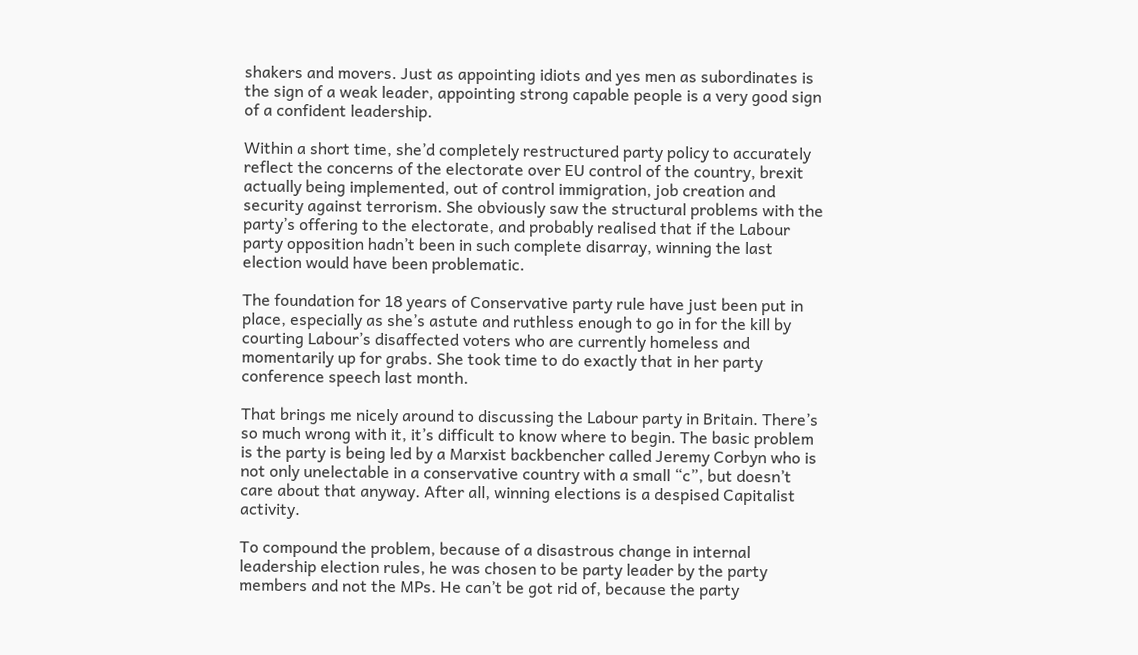shakers and movers. Just as appointing idiots and yes men as subordinates is the sign of a weak leader, appointing strong capable people is a very good sign of a confident leadership.

Within a short time, she’d completely restructured party policy to accurately reflect the concerns of the electorate over EU control of the country, brexit actually being implemented, out of control immigration, job creation and security against terrorism. She obviously saw the structural problems with the party’s offering to the electorate, and probably realised that if the Labour party opposition hadn’t been in such complete disarray, winning the last election would have been problematic.

The foundation for 18 years of Conservative party rule have just been put in place, especially as she’s astute and ruthless enough to go in for the kill by courting Labour’s disaffected voters who are currently homeless and momentarily up for grabs. She took time to do exactly that in her party conference speech last month.

That brings me nicely around to discussing the Labour party in Britain. There’s so much wrong with it, it’s difficult to know where to begin. The basic problem is the party is being led by a Marxist backbencher called Jeremy Corbyn who is not only unelectable in a conservative country with a small “c”, but doesn’t care about that anyway. After all, winning elections is a despised Capitalist activity.

To compound the problem, because of a disastrous change in internal leadership election rules, he was chosen to be party leader by the party members and not the MPs. He can’t be got rid of, because the party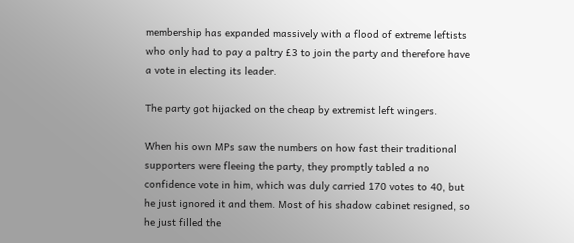membership has expanded massively with a flood of extreme leftists who only had to pay a paltry £3 to join the party and therefore have a vote in electing its leader.

The party got hijacked on the cheap by extremist left wingers.

When his own MPs saw the numbers on how fast their traditional supporters were fleeing the party, they promptly tabled a no confidence vote in him, which was duly carried 170 votes to 40, but he just ignored it and them. Most of his shadow cabinet resigned, so he just filled the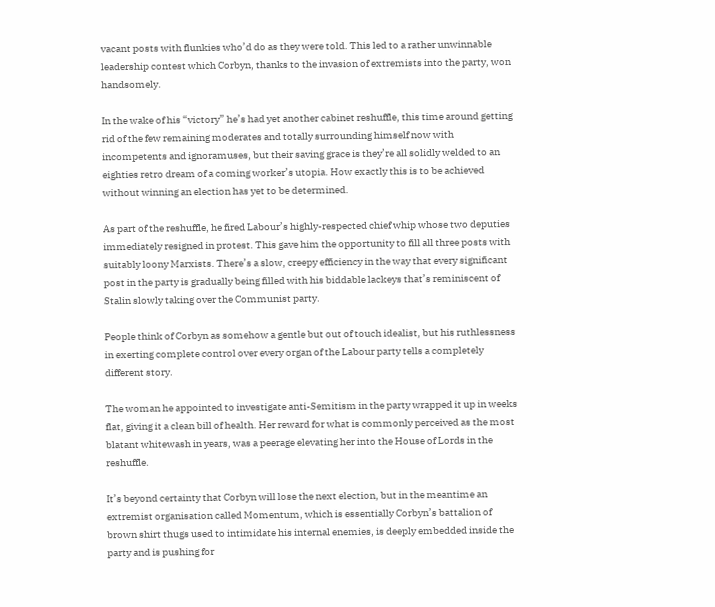vacant posts with flunkies who’d do as they were told. This led to a rather unwinnable leadership contest which Corbyn, thanks to the invasion of extremists into the party, won handsomely.

In the wake of his “victory” he’s had yet another cabinet reshuffle, this time around getting rid of the few remaining moderates and totally surrounding himself now with incompetents and ignoramuses, but their saving grace is they’re all solidly welded to an eighties retro dream of a coming worker’s utopia. How exactly this is to be achieved without winning an election has yet to be determined.

As part of the reshuffle, he fired Labour’s highly-respected chief whip whose two deputies immediately resigned in protest. This gave him the opportunity to fill all three posts with suitably loony Marxists. There’s a slow, creepy efficiency in the way that every significant post in the party is gradually being filled with his biddable lackeys that’s reminiscent of Stalin slowly taking over the Communist party.

People think of Corbyn as somehow a gentle but out of touch idealist, but his ruthlessness in exerting complete control over every organ of the Labour party tells a completely different story.

The woman he appointed to investigate anti-Semitism in the party wrapped it up in weeks flat, giving it a clean bill of health. Her reward for what is commonly perceived as the most blatant whitewash in years, was a peerage elevating her into the House of Lords in the reshuffle.

It’s beyond certainty that Corbyn will lose the next election, but in the meantime an extremist organisation called Momentum, which is essentially Corbyn’s battalion of brown shirt thugs used to intimidate his internal enemies, is deeply embedded inside the party and is pushing for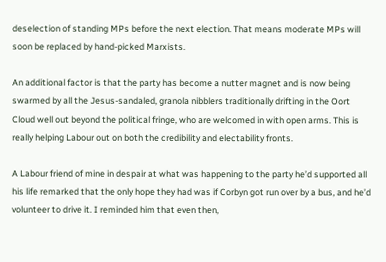deselection of standing MPs before the next election. That means moderate MPs will soon be replaced by hand-picked Marxists.

An additional factor is that the party has become a nutter magnet and is now being swarmed by all the Jesus-sandaled, granola nibblers traditionally drifting in the Oort Cloud well out beyond the political fringe, who are welcomed in with open arms. This is really helping Labour out on both the credibility and electability fronts.

A Labour friend of mine in despair at what was happening to the party he’d supported all his life remarked that the only hope they had was if Corbyn got run over by a bus, and he’d volunteer to drive it. I reminded him that even then,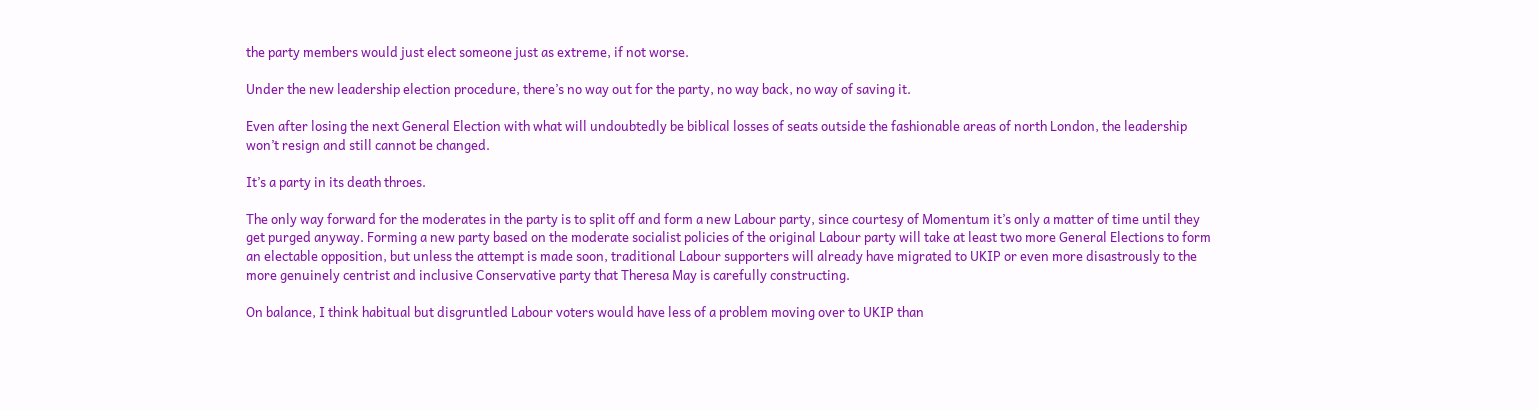the party members would just elect someone just as extreme, if not worse.

Under the new leadership election procedure, there’s no way out for the party, no way back, no way of saving it.

Even after losing the next General Election with what will undoubtedly be biblical losses of seats outside the fashionable areas of north London, the leadership won’t resign and still cannot be changed.

It’s a party in its death throes.

The only way forward for the moderates in the party is to split off and form a new Labour party, since courtesy of Momentum it’s only a matter of time until they get purged anyway. Forming a new party based on the moderate socialist policies of the original Labour party will take at least two more General Elections to form an electable opposition, but unless the attempt is made soon, traditional Labour supporters will already have migrated to UKIP or even more disastrously to the more genuinely centrist and inclusive Conservative party that Theresa May is carefully constructing.

On balance, I think habitual but disgruntled Labour voters would have less of a problem moving over to UKIP than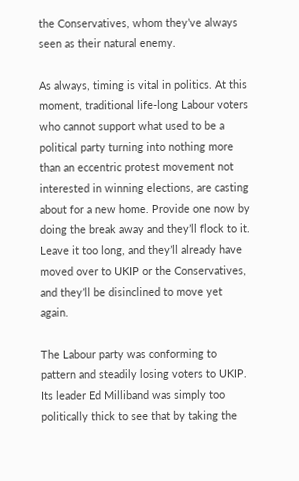the Conservatives, whom they’ve always seen as their natural enemy.

As always, timing is vital in politics. At this moment, traditional life-long Labour voters who cannot support what used to be a political party turning into nothing more than an eccentric protest movement not interested in winning elections, are casting about for a new home. Provide one now by doing the break away and they’ll flock to it. Leave it too long, and they’ll already have moved over to UKIP or the Conservatives, and they’ll be disinclined to move yet again.

The Labour party was conforming to pattern and steadily losing voters to UKIP. Its leader Ed Milliband was simply too politically thick to see that by taking the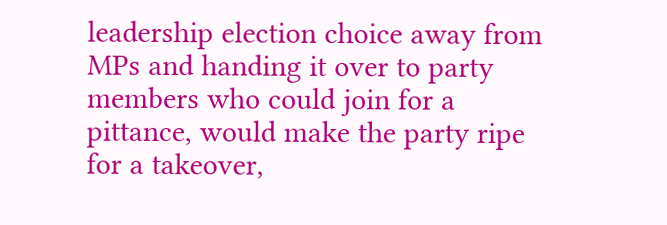leadership election choice away from MPs and handing it over to party members who could join for a pittance, would make the party ripe for a takeover,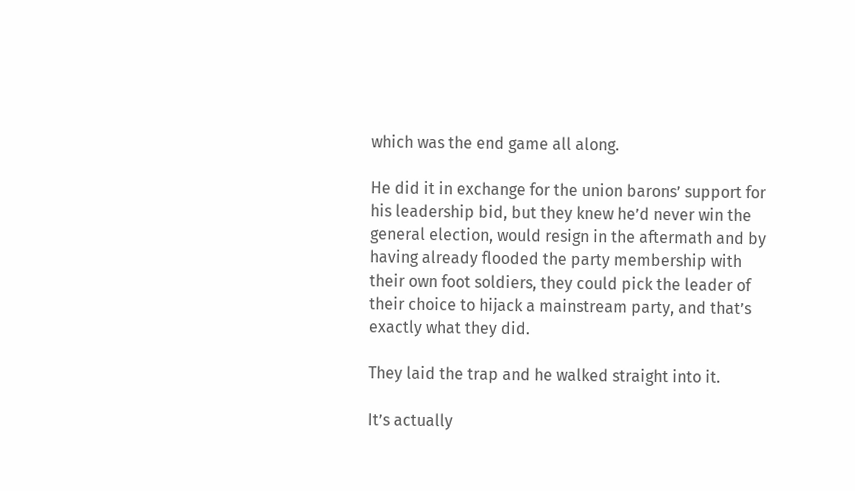which was the end game all along.

He did it in exchange for the union barons’ support for his leadership bid, but they knew he’d never win the general election, would resign in the aftermath and by having already flooded the party membership with their own foot soldiers, they could pick the leader of their choice to hijack a mainstream party, and that’s exactly what they did.

They laid the trap and he walked straight into it.

It’s actually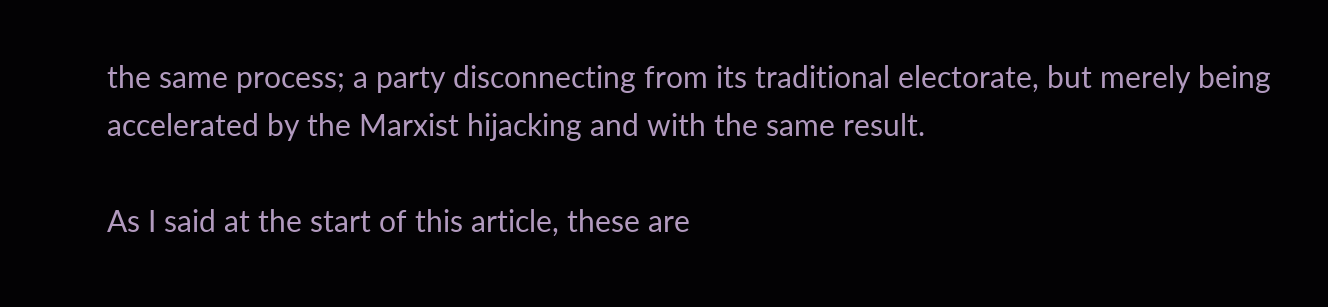the same process; a party disconnecting from its traditional electorate, but merely being accelerated by the Marxist hijacking and with the same result.

As I said at the start of this article, these are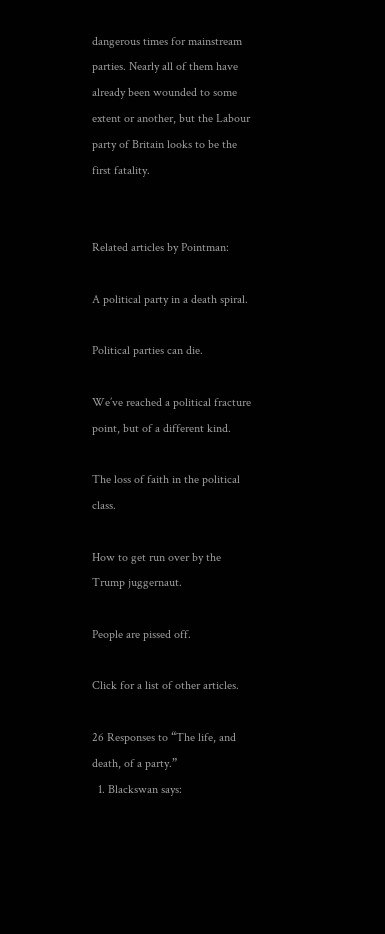dangerous times for mainstream parties. Nearly all of them have already been wounded to some extent or another, but the Labour party of Britain looks to be the first fatality.


Related articles by Pointman:

A political party in a death spiral.

Political parties can die.

We’ve reached a political fracture point, but of a different kind.

The loss of faith in the political class.

How to get run over by the Trump juggernaut.

People are pissed off.

Click for a list of other articles.

26 Responses to “The life, and death, of a party.”
  1. Blackswan says: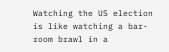Watching the US election is like watching a bar-room brawl in a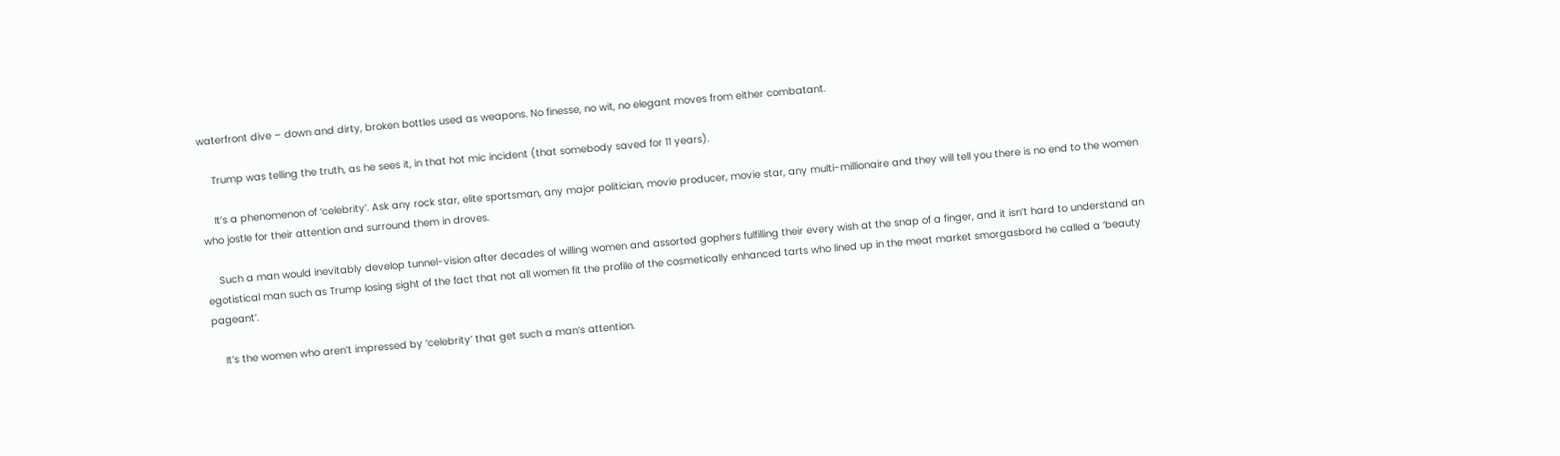waterfront dive – down and dirty, broken bottles used as weapons. No finesse, no wit, no elegant moves from either combatant.

    Trump was telling the truth, as he sees it, in that hot mic incident (that somebody saved for 11 years).

    It’s a phenomenon of ‘celebrity’. Ask any rock star, elite sportsman, any major politician, movie producer, movie star, any multi-millionaire and they will tell you there is no end to the women who jostle for their attention and surround them in droves.

    Such a man would inevitably develop tunnel-vision after decades of willing women and assorted gophers fulfilling their every wish at the snap of a finger, and it isn’t hard to understand an egotistical man such as Trump losing sight of the fact that not all women fit the profile of the cosmetically enhanced tarts who lined up in the meat market smorgasbord he called a ‘beauty pageant’.

    It’s the women who aren’t impressed by ‘celebrity’ that get such a man’s attention.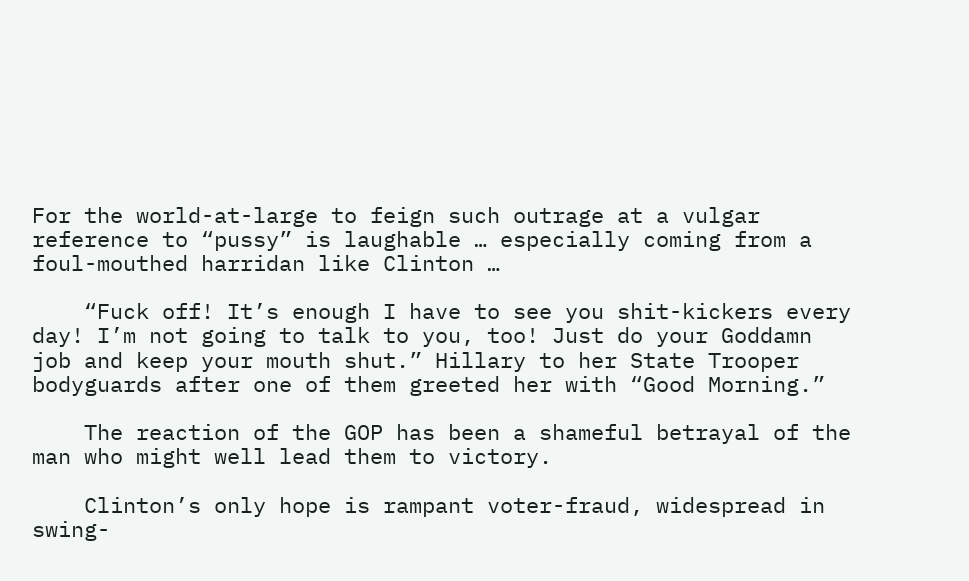For the world-at-large to feign such outrage at a vulgar reference to “pussy” is laughable … especially coming from a foul-mouthed harridan like Clinton …

    “Fuck off! It’s enough I have to see you shit-kickers every day! I’m not going to talk to you, too! Just do your Goddamn job and keep your mouth shut.” Hillary to her State Trooper bodyguards after one of them greeted her with “Good Morning.”

    The reaction of the GOP has been a shameful betrayal of the man who might well lead them to victory.

    Clinton’s only hope is rampant voter-fraud, widespread in swing-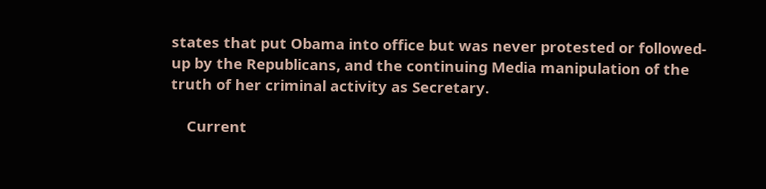states that put Obama into office but was never protested or followed-up by the Republicans, and the continuing Media manipulation of the truth of her criminal activity as Secretary.

    Current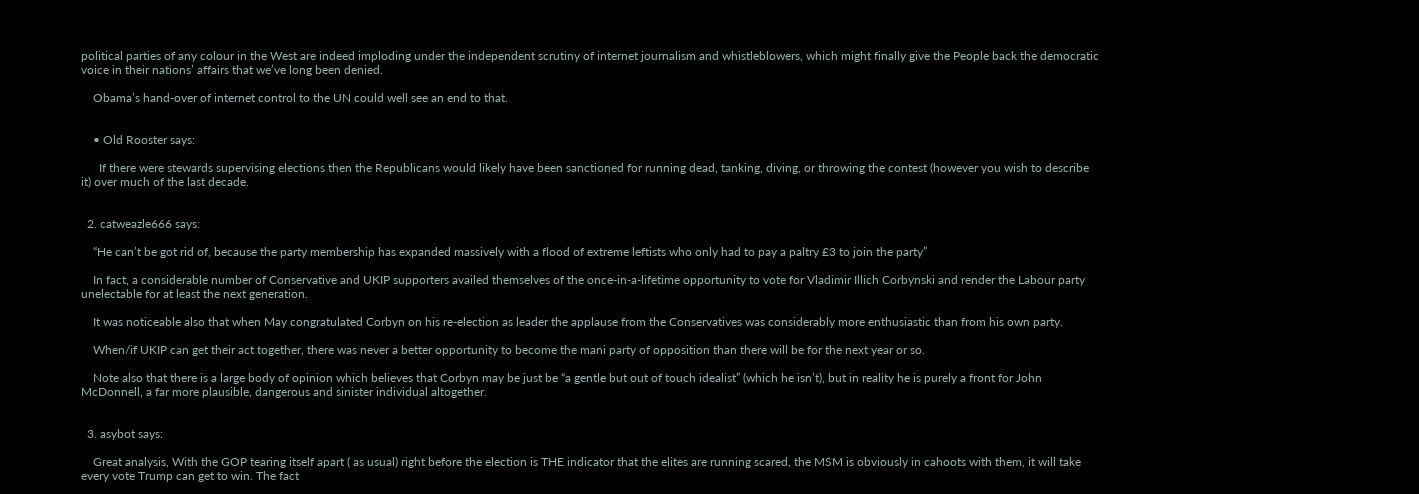political parties of any colour in the West are indeed imploding under the independent scrutiny of internet journalism and whistleblowers, which might finally give the People back the democratic voice in their nations’ affairs that we’ve long been denied.

    Obama’s hand-over of internet control to the UN could well see an end to that.


    • Old Rooster says:

      If there were stewards supervising elections then the Republicans would likely have been sanctioned for running dead, tanking, diving, or throwing the contest (however you wish to describe it) over much of the last decade.


  2. catweazle666 says:

    “He can’t be got rid of, because the party membership has expanded massively with a flood of extreme leftists who only had to pay a paltry £3 to join the party”

    In fact, a considerable number of Conservative and UKIP supporters availed themselves of the once-in-a-lifetime opportunity to vote for Vladimir Illich Corbynski and render the Labour party unelectable for at least the next generation.

    It was noticeable also that when May congratulated Corbyn on his re-election as leader the applause from the Conservatives was considerably more enthusiastic than from his own party.

    When/if UKIP can get their act together, there was never a better opportunity to become the mani party of opposition than there will be for the next year or so.

    Note also that there is a large body of opinion which believes that Corbyn may be just be “a gentle but out of touch idealist” (which he isn’t), but in reality he is purely a front for John McDonnell, a far more plausible, dangerous and sinister individual altogether.


  3. asybot says:

    Great analysis, With the GOP tearing itself apart ( as usual) right before the election is THE indicator that the elites are running scared, the MSM is obviously in cahoots with them, it will take every vote Trump can get to win. The fact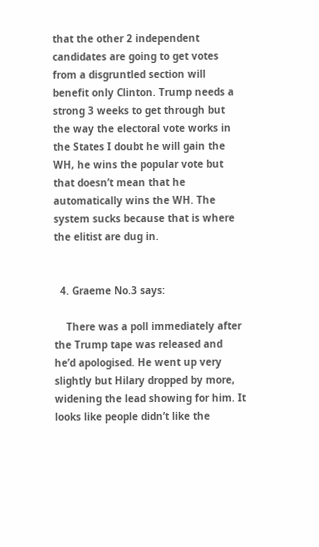that the other 2 independent candidates are going to get votes from a disgruntled section will benefit only Clinton. Trump needs a strong 3 weeks to get through but the way the electoral vote works in the States I doubt he will gain the WH, he wins the popular vote but that doesn’t mean that he automatically wins the WH. The system sucks because that is where the elitist are dug in.


  4. Graeme No.3 says:

    There was a poll immediately after the Trump tape was released and he’d apologised. He went up very slightly but Hilary dropped by more, widening the lead showing for him. It looks like people didn’t like the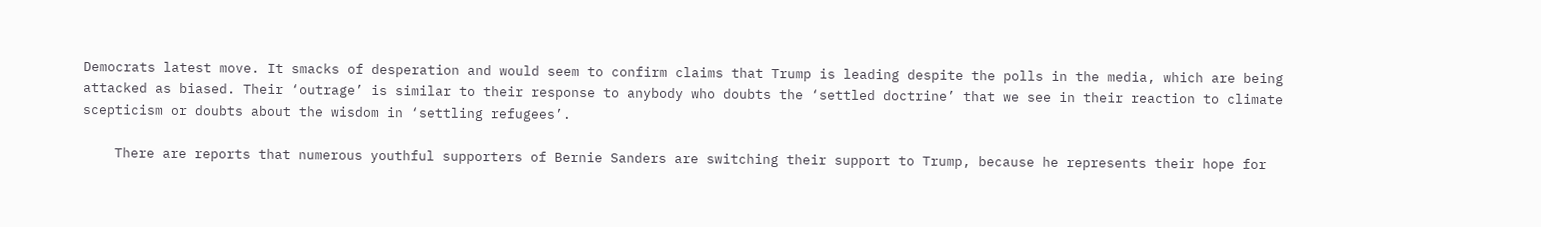Democrats latest move. It smacks of desperation and would seem to confirm claims that Trump is leading despite the polls in the media, which are being attacked as biased. Their ‘outrage’ is similar to their response to anybody who doubts the ‘settled doctrine’ that we see in their reaction to climate scepticism or doubts about the wisdom in ‘settling refugees’.

    There are reports that numerous youthful supporters of Bernie Sanders are switching their support to Trump, because he represents their hope for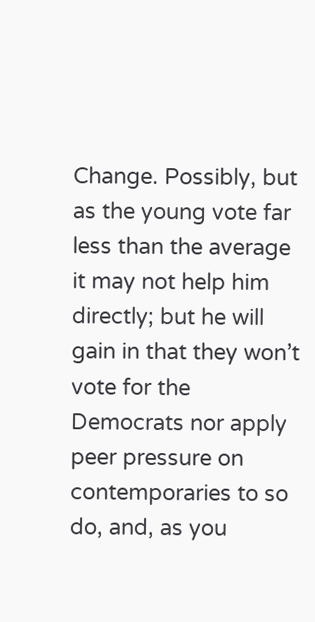Change. Possibly, but as the young vote far less than the average it may not help him directly; but he will gain in that they won’t vote for the Democrats nor apply peer pressure on contemporaries to so do, and, as you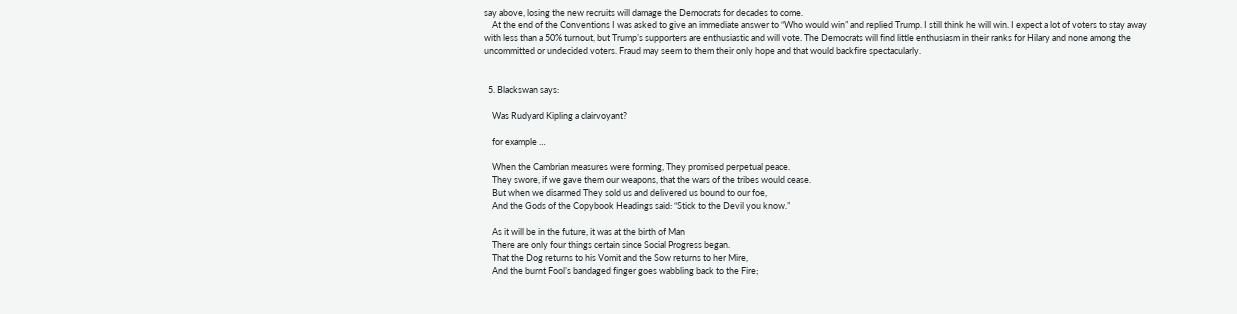say above, losing the new recruits will damage the Democrats for decades to come.
    At the end of the Conventions I was asked to give an immediate answer to “Who would win” and replied Trump. I still think he will win. I expect a lot of voters to stay away with less than a 50% turnout, but Trump’s supporters are enthusiastic and will vote. The Democrats will find little enthusiasm in their ranks for Hilary and none among the uncommitted or undecided voters. Fraud may seem to them their only hope and that would backfire spectacularly.


  5. Blackswan says:

    Was Rudyard Kipling a clairvoyant?

    for example …

    When the Cambrian measures were forming, They promised perpetual peace.
    They swore, if we gave them our weapons, that the wars of the tribes would cease.
    But when we disarmed They sold us and delivered us bound to our foe,
    And the Gods of the Copybook Headings said: “Stick to the Devil you know.”

    As it will be in the future, it was at the birth of Man
    There are only four things certain since Social Progress began.
    That the Dog returns to his Vomit and the Sow returns to her Mire,
    And the burnt Fool’s bandaged finger goes wabbling back to the Fire;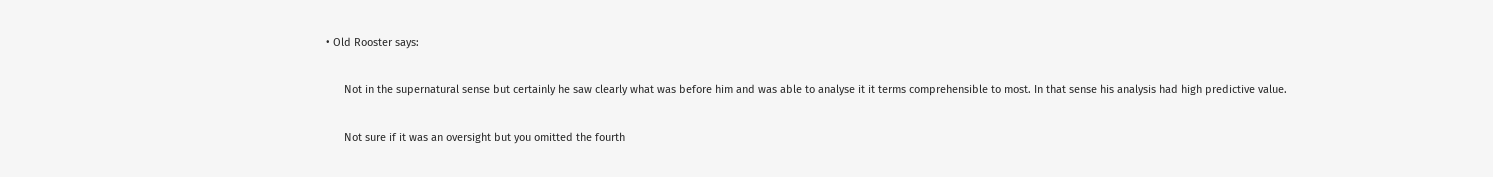• Old Rooster says:

      Not in the supernatural sense but certainly he saw clearly what was before him and was able to analyse it it terms comprehensible to most. In that sense his analysis had high predictive value.

      Not sure if it was an oversight but you omitted the fourth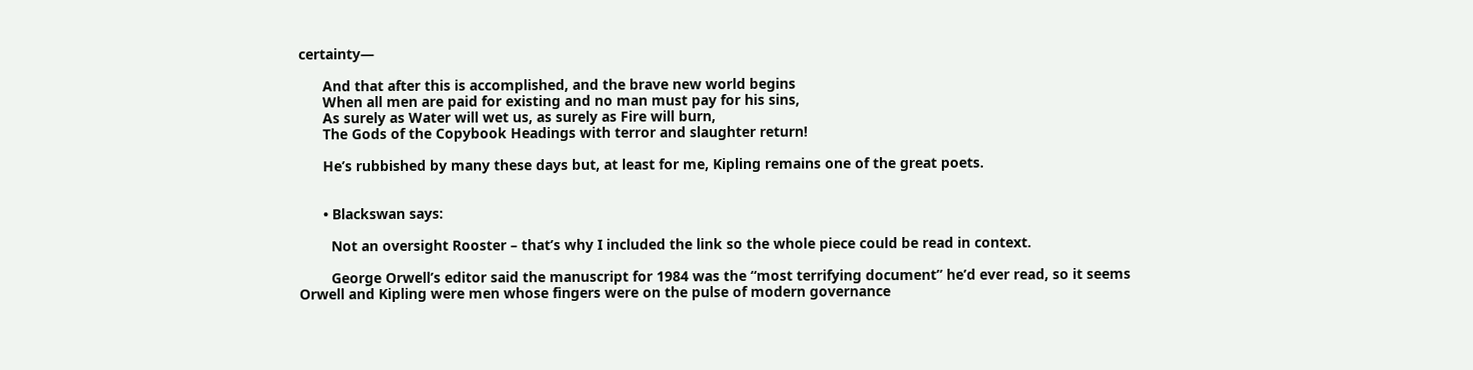certainty—

      And that after this is accomplished, and the brave new world begins
      When all men are paid for existing and no man must pay for his sins,
      As surely as Water will wet us, as surely as Fire will burn,
      The Gods of the Copybook Headings with terror and slaughter return!

      He’s rubbished by many these days but, at least for me, Kipling remains one of the great poets.


      • Blackswan says:

        Not an oversight Rooster – that’s why I included the link so the whole piece could be read in context.

        George Orwell’s editor said the manuscript for 1984 was the “most terrifying document” he’d ever read, so it seems Orwell and Kipling were men whose fingers were on the pulse of modern governance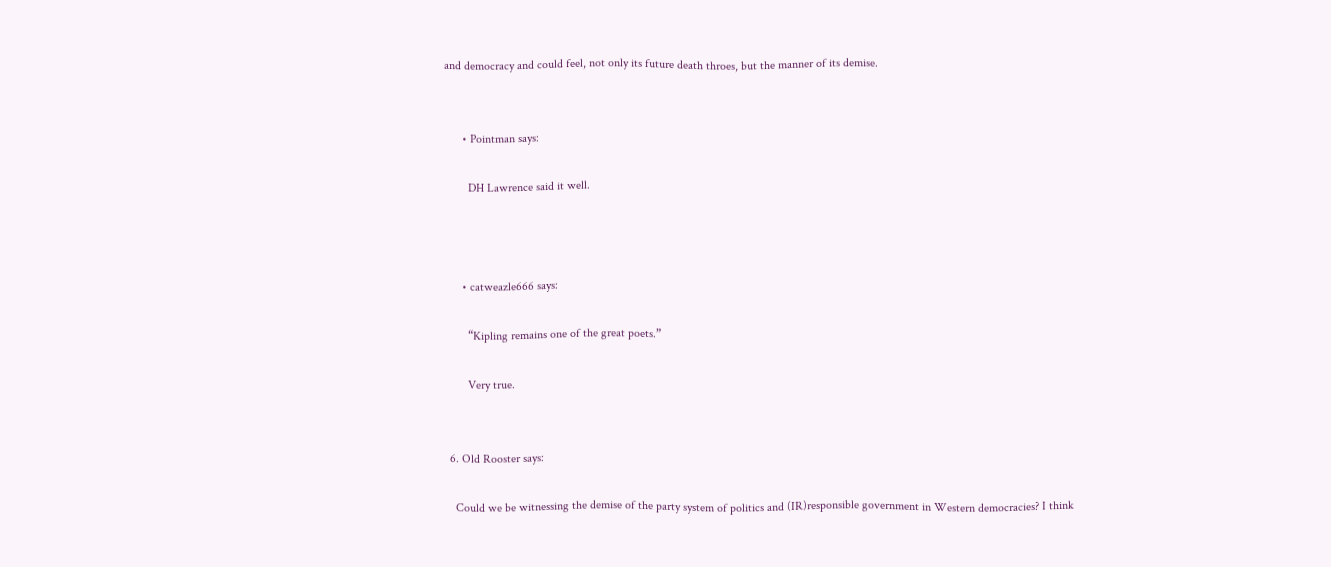and democracy and could feel, not only its future death throes, but the manner of its demise.


      • Pointman says:

        DH Lawrence said it well.



      • catweazle666 says:

        “Kipling remains one of the great poets.”

        Very true.


  6. Old Rooster says:

    Could we be witnessing the demise of the party system of politics and (IR)responsible government in Western democracies? I think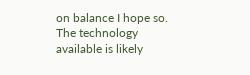on balance I hope so. The technology available is likely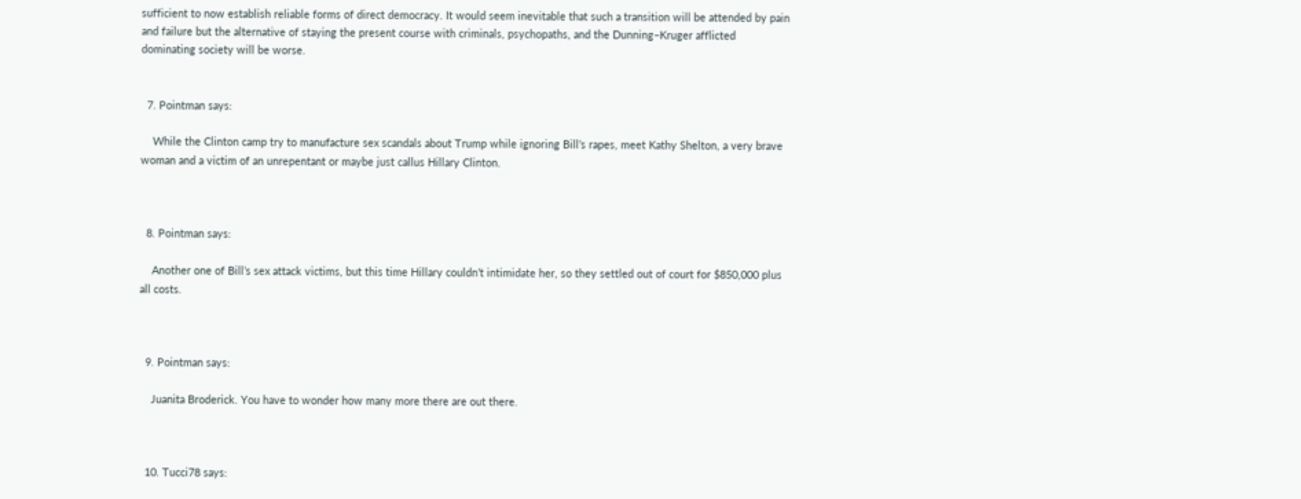sufficient to now establish reliable forms of direct democracy. It would seem inevitable that such a transition will be attended by pain and failure but the alternative of staying the present course with criminals, psychopaths, and the Dunning–Kruger afflicted dominating society will be worse.


  7. Pointman says:

    While the Clinton camp try to manufacture sex scandals about Trump while ignoring Bill’s rapes, meet Kathy Shelton, a very brave woman and a victim of an unrepentant or maybe just callus Hillary Clinton.



  8. Pointman says:

    Another one of Bill’s sex attack victims, but this time Hillary couldn’t intimidate her, so they settled out of court for $850,000 plus all costs.



  9. Pointman says:

    Juanita Broderick. You have to wonder how many more there are out there.



  10. Tucci78 says: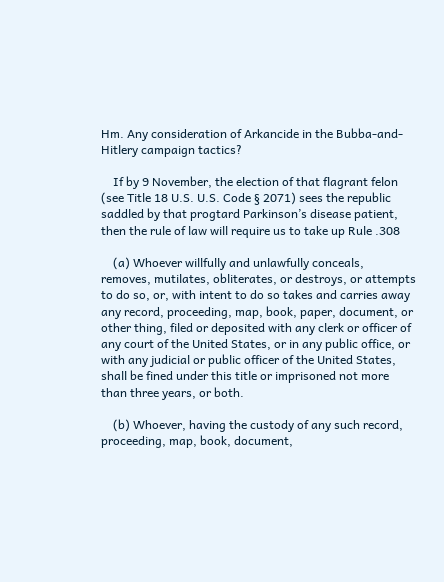Hm. Any consideration of Arkancide in the Bubba-and-Hitlery campaign tactics?

    If by 9 November, the election of that flagrant felon (see Title 18 U.S. U.S. Code § 2071) sees the republic saddled by that progtard Parkinson’s disease patient, then the rule of law will require us to take up Rule .308

    (a) Whoever willfully and unlawfully conceals, removes, mutilates, obliterates, or destroys, or attempts to do so, or, with intent to do so takes and carries away any record, proceeding, map, book, paper, document, or other thing, filed or deposited with any clerk or officer of any court of the United States, or in any public office, or with any judicial or public officer of the United States, shall be fined under this title or imprisoned not more than three years, or both.

    (b) Whoever, having the custody of any such record, proceeding, map, book, document,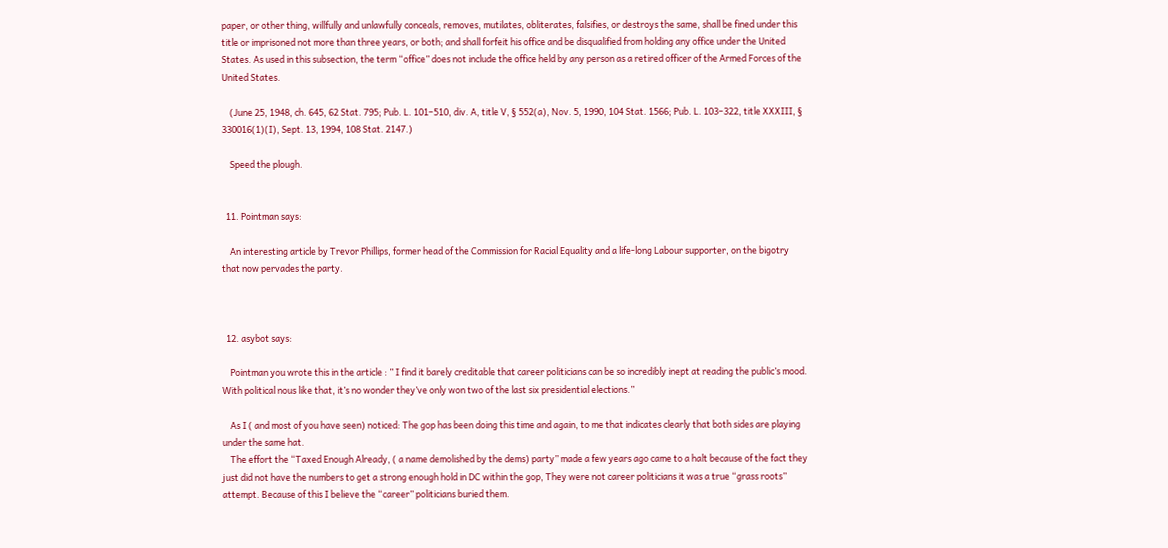paper, or other thing, willfully and unlawfully conceals, removes, mutilates, obliterates, falsifies, or destroys the same, shall be fined under this title or imprisoned not more than three years, or both; and shall forfeit his office and be disqualified from holding any office under the United States. As used in this subsection, the term “office” does not include the office held by any person as a retired officer of the Armed Forces of the United States.

    (June 25, 1948, ch. 645, 62 Stat. 795; Pub. L. 101–510, div. A, title V, § 552(a), Nov. 5, 1990, 104 Stat. 1566; Pub. L. 103–322, title XXXIII, § 330016(1)(I), Sept. 13, 1994, 108 Stat. 2147.)

    Speed the plough.


  11. Pointman says:

    An interesting article by Trevor Phillips, former head of the Commission for Racial Equality and a life-long Labour supporter, on the bigotry that now pervades the party.



  12. asybot says:

    Pointman you wrote this in the article : ” I find it barely creditable that career politicians can be so incredibly inept at reading the public’s mood. With political nous like that, it’s no wonder they’ve only won two of the last six presidential elections.”

    As I ( and most of you have seen) noticed: The gop has been doing this time and again, to me that indicates clearly that both sides are playing under the same hat.
    The effort the “Taxed Enough Already, ( a name demolished by the dems) party” made a few years ago came to a halt because of the fact they just did not have the numbers to get a strong enough hold in DC within the gop, They were not career politicians it was a true “grass roots” attempt. Because of this I believe the “career” politicians buried them.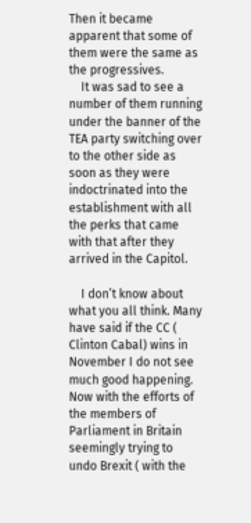Then it became apparent that some of them were the same as the progressives.
    It was sad to see a number of them running under the banner of the TEA party switching over to the other side as soon as they were indoctrinated into the establishment with all the perks that came with that after they arrived in the Capitol.

    I don’t know about what you all think. Many have said if the CC ( Clinton Cabal) wins in November I do not see much good happening. Now with the efforts of the members of Parliament in Britain seemingly trying to undo Brexit ( with the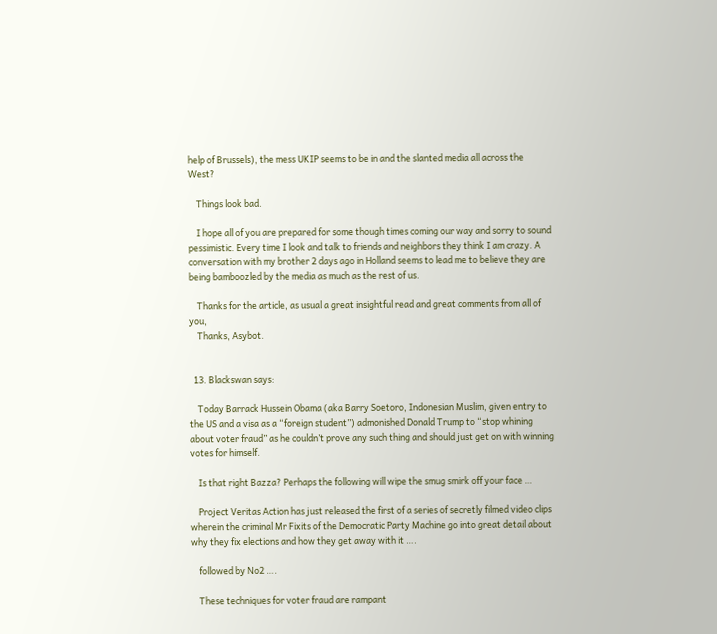help of Brussels), the mess UKIP seems to be in and the slanted media all across the West?

    Things look bad.

    I hope all of you are prepared for some though times coming our way and sorry to sound pessimistic. Every time I look and talk to friends and neighbors they think I am crazy. A conversation with my brother 2 days ago in Holland seems to lead me to believe they are being bamboozled by the media as much as the rest of us.

    Thanks for the article, as usual a great insightful read and great comments from all of you,
    Thanks, Asybot.


  13. Blackswan says:

    Today Barrack Hussein Obama (aka Barry Soetoro, Indonesian Muslim, given entry to the US and a visa as a “foreign student”) admonished Donald Trump to “stop whining about voter fraud” as he couldn’t prove any such thing and should just get on with winning votes for himself.

    Is that right Bazza? Perhaps the following will wipe the smug smirk off your face …

    Project Veritas Action has just released the first of a series of secretly filmed video clips wherein the criminal Mr Fixits of the Democratic Party Machine go into great detail about why they fix elections and how they get away with it ….

    followed by No2 ….

    These techniques for voter fraud are rampant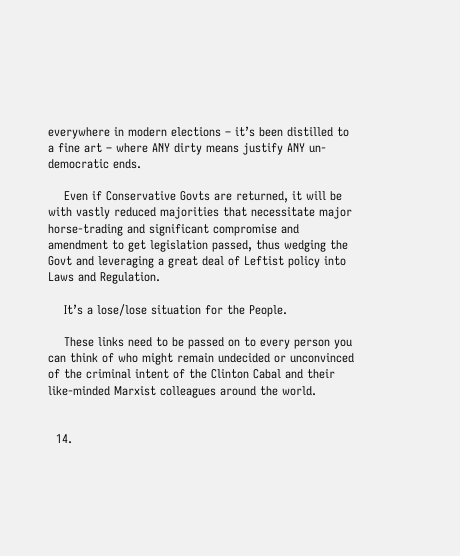everywhere in modern elections – it’s been distilled to a fine art – where ANY dirty means justify ANY un-democratic ends.

    Even if Conservative Govts are returned, it will be with vastly reduced majorities that necessitate major horse-trading and significant compromise and amendment to get legislation passed, thus wedging the Govt and leveraging a great deal of Leftist policy into Laws and Regulation.

    It’s a lose/lose situation for the People.

    These links need to be passed on to every person you can think of who might remain undecided or unconvinced of the criminal intent of the Clinton Cabal and their like-minded Marxist colleagues around the world.


  14.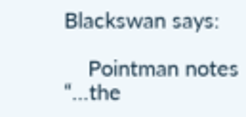Blackswan says:

    Pointman notes “…the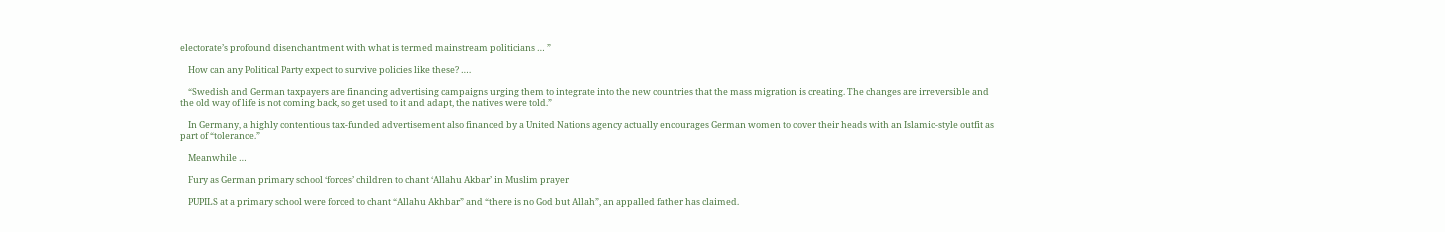electorate’s profound disenchantment with what is termed mainstream politicians … ”

    How can any Political Party expect to survive policies like these? ….

    “Swedish and German taxpayers are financing advertising campaigns urging them to integrate into the new countries that the mass migration is creating. The changes are irreversible and the old way of life is not coming back, so get used to it and adapt, the natives were told.”

    In Germany, a highly contentious tax-funded advertisement also financed by a United Nations agency actually encourages German women to cover their heads with an Islamic-style outfit as part of “tolerance.”

    Meanwhile …

    Fury as German primary school ‘forces’ children to chant ‘Allahu Akbar’ in Muslim prayer

    PUPILS at a primary school were forced to chant “Allahu Akhbar” and “there is no God but Allah”, an appalled father has claimed.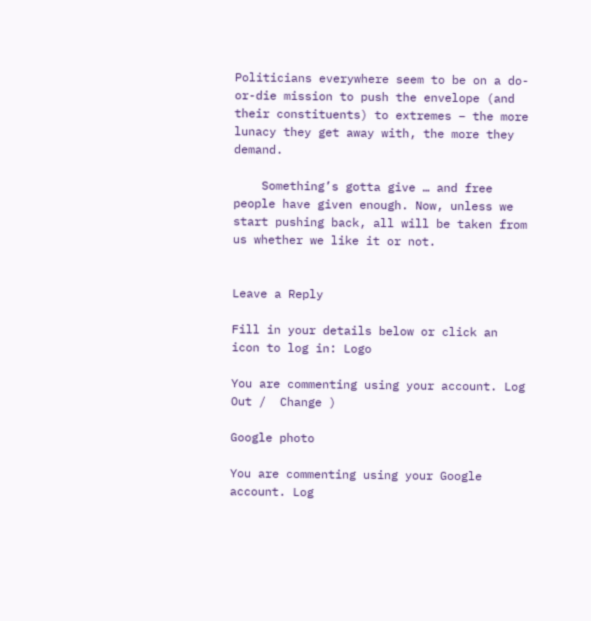Politicians everywhere seem to be on a do-or-die mission to push the envelope (and their constituents) to extremes – the more lunacy they get away with, the more they demand.

    Something’s gotta give … and free people have given enough. Now, unless we start pushing back, all will be taken from us whether we like it or not.


Leave a Reply

Fill in your details below or click an icon to log in: Logo

You are commenting using your account. Log Out /  Change )

Google photo

You are commenting using your Google account. Log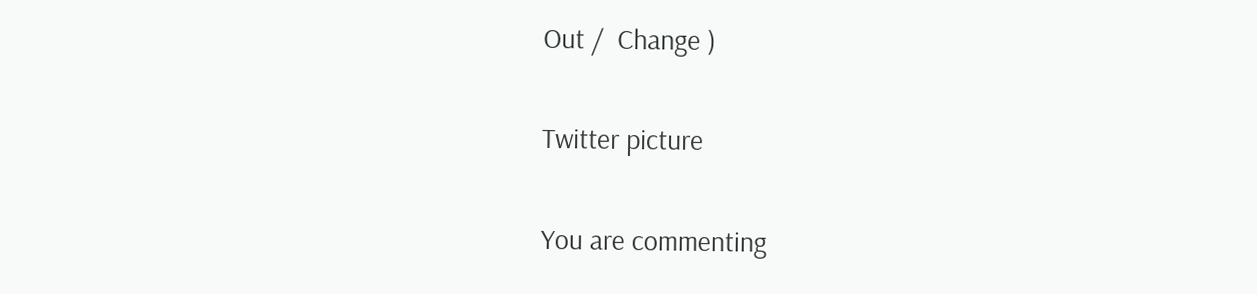Out /  Change )

Twitter picture

You are commenting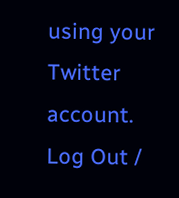using your Twitter account. Log Out /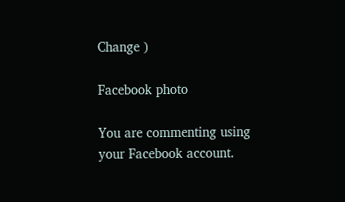Change )

Facebook photo

You are commenting using your Facebook account.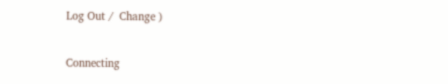Log Out /  Change )

Connecting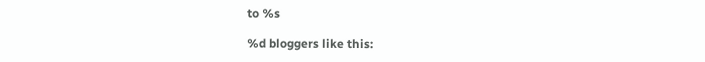to %s

%d bloggers like this: